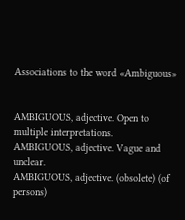Associations to the word «Ambiguous»


AMBIGUOUS, adjective. Open to multiple interpretations.
AMBIGUOUS, adjective. Vague and unclear.
AMBIGUOUS, adjective. (obsolete) (of persons)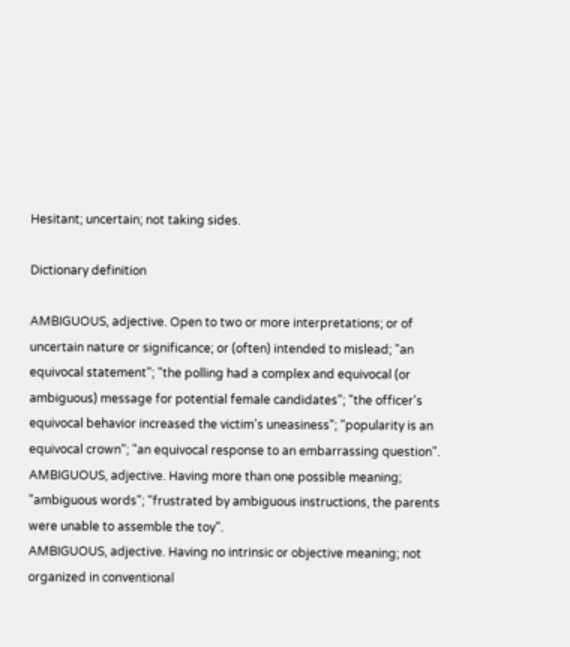Hesitant; uncertain; not taking sides.

Dictionary definition

AMBIGUOUS, adjective. Open to two or more interpretations; or of uncertain nature or significance; or (often) intended to mislead; "an equivocal statement"; "the polling had a complex and equivocal (or ambiguous) message for potential female candidates"; "the officer's equivocal behavior increased the victim's uneasiness"; "popularity is an equivocal crown"; "an equivocal response to an embarrassing question".
AMBIGUOUS, adjective. Having more than one possible meaning; "ambiguous words"; "frustrated by ambiguous instructions, the parents were unable to assemble the toy".
AMBIGUOUS, adjective. Having no intrinsic or objective meaning; not organized in conventional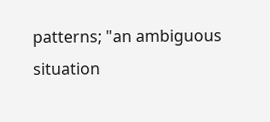patterns; "an ambiguous situation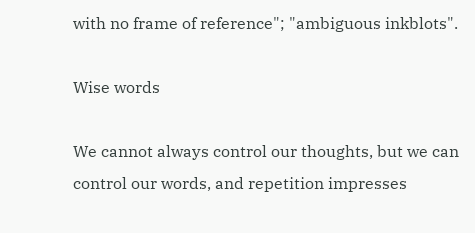with no frame of reference"; "ambiguous inkblots".

Wise words

We cannot always control our thoughts, but we can control our words, and repetition impresses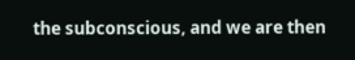the subconscious, and we are then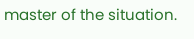master of the situation.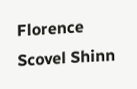Florence Scovel Shinn